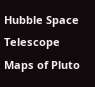Hubble Space Telescope Maps of Pluto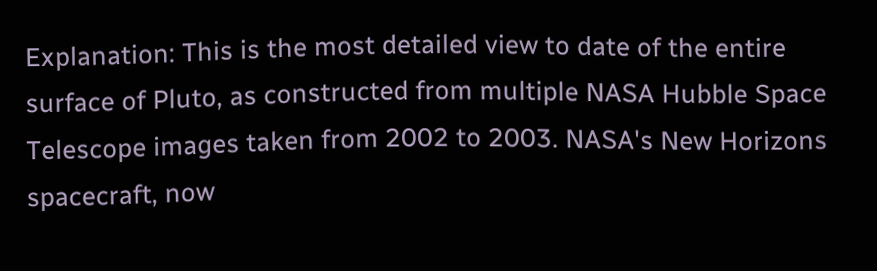Explanation: This is the most detailed view to date of the entire surface of Pluto, as constructed from multiple NASA Hubble Space Telescope images taken from 2002 to 2003. NASA's New Horizons spacecraft, now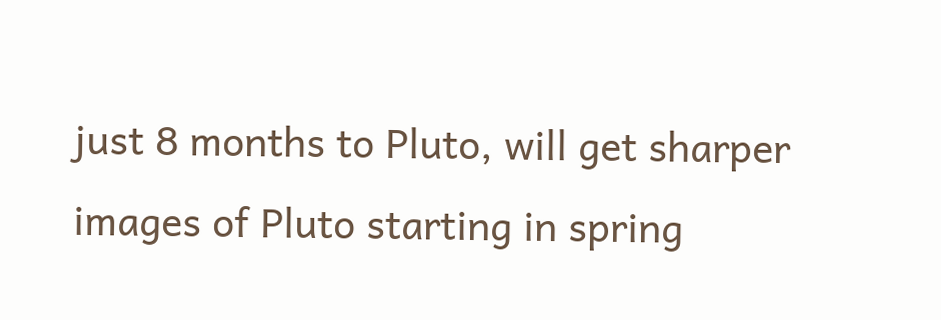just 8 months to Pluto, will get sharper images of Pluto starting in spring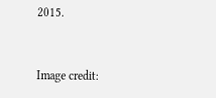2015.


Image credit: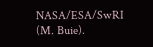NASA/ESA/SwRI (M. Buie).